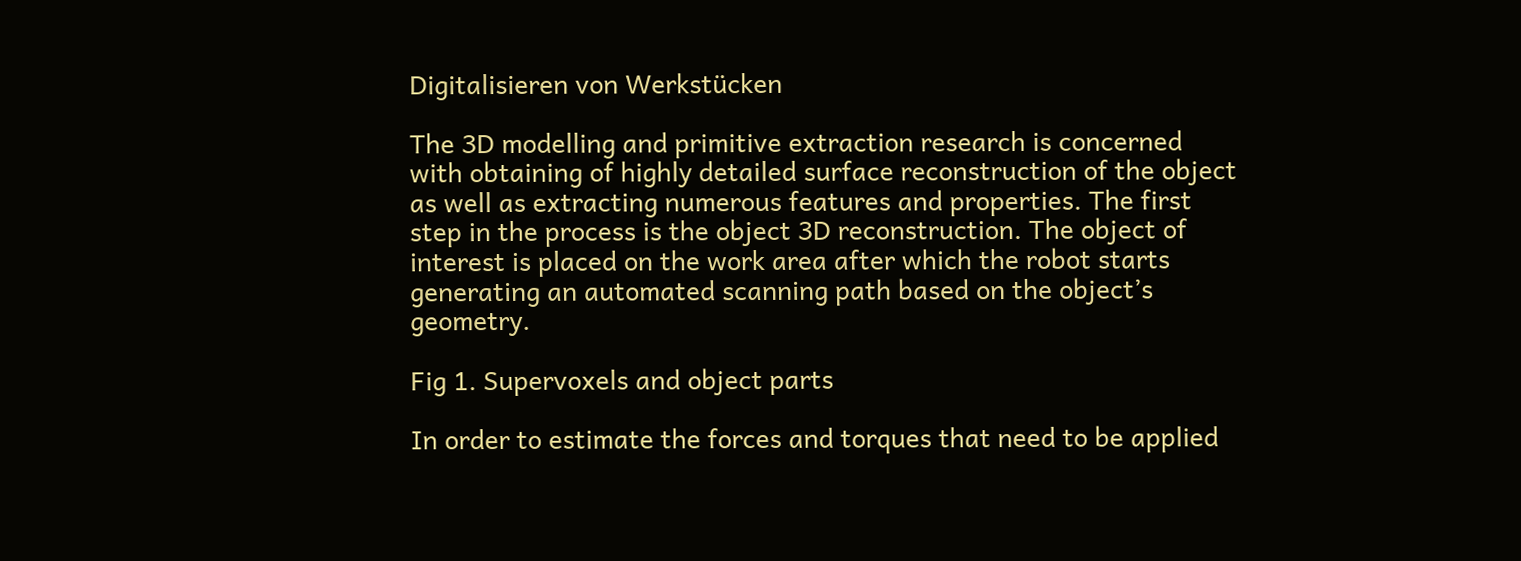Digitalisieren von Werkstücken

The 3D modelling and primitive extraction research is concerned with obtaining of highly detailed surface reconstruction of the object as well as extracting numerous features and properties. The first step in the process is the object 3D reconstruction. The object of interest is placed on the work area after which the robot starts generating an automated scanning path based on the object’s geometry.

Fig 1. Supervoxels and object parts

In order to estimate the forces and torques that need to be applied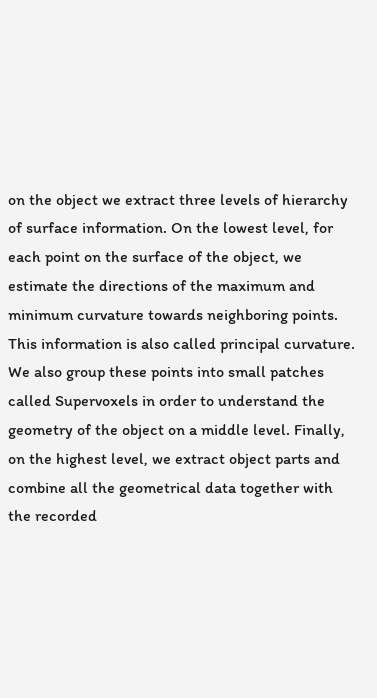on the object we extract three levels of hierarchy of surface information. On the lowest level, for each point on the surface of the object, we estimate the directions of the maximum and minimum curvature towards neighboring points. This information is also called principal curvature. We also group these points into small patches called Supervoxels in order to understand the geometry of the object on a middle level. Finally, on the highest level, we extract object parts and combine all the geometrical data together with the recorded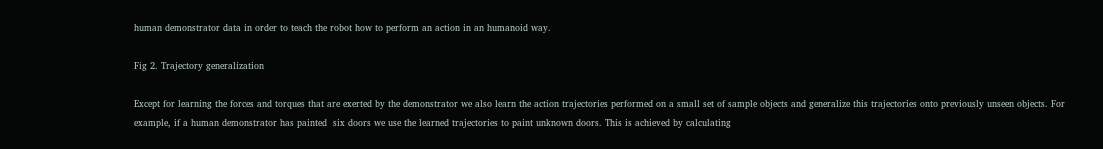human demonstrator data in order to teach the robot how to perform an action in an humanoid way.

Fig 2. Trajectory generalization

Except for learning the forces and torques that are exerted by the demonstrator we also learn the action trajectories performed on a small set of sample objects and generalize this trajectories onto previously unseen objects. For example, if a human demonstrator has painted  six doors we use the learned trajectories to paint unknown doors. This is achieved by calculating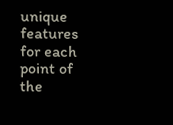unique features for each point of the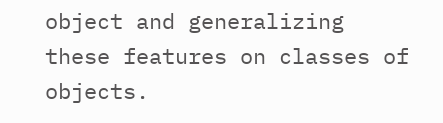object and generalizing these features on classes of objects.